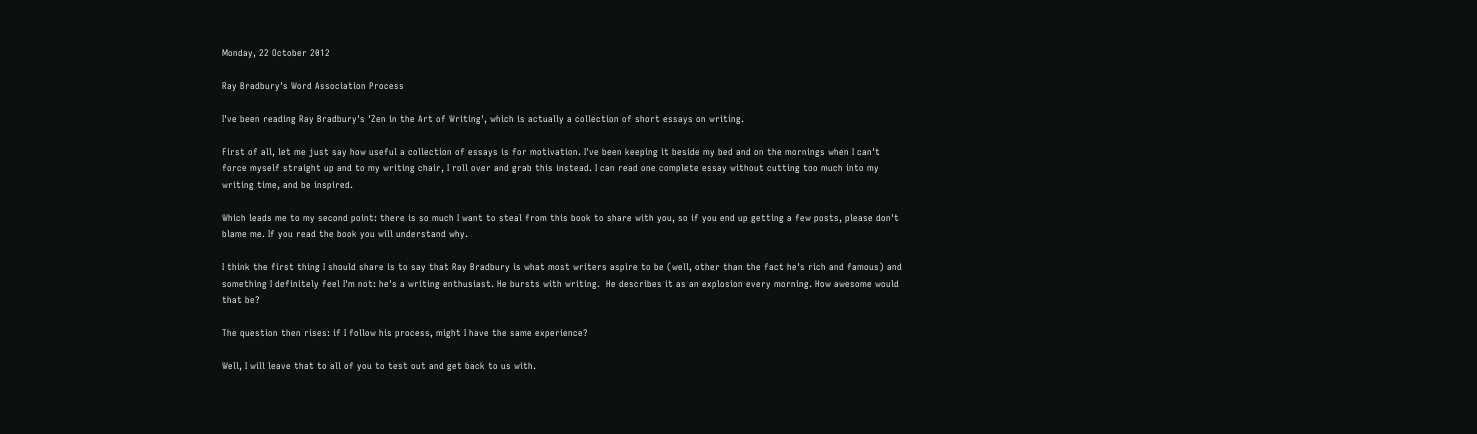Monday, 22 October 2012

Ray Bradbury's Word Association Process

I've been reading Ray Bradbury's 'Zen in the Art of Writing', which is actually a collection of short essays on writing.

First of all, let me just say how useful a collection of essays is for motivation. I've been keeping it beside my bed and on the mornings when I can't force myself straight up and to my writing chair, I roll over and grab this instead. I can read one complete essay without cutting too much into my writing time, and be inspired.

Which leads me to my second point: there is so much I want to steal from this book to share with you, so if you end up getting a few posts, please don't blame me. If you read the book you will understand why.

I think the first thing I should share is to say that Ray Bradbury is what most writers aspire to be (well, other than the fact he's rich and famous) and something I definitely feel I'm not: he's a writing enthusiast. He bursts with writing.  He describes it as an explosion every morning. How awesome would that be?

The question then rises: if I follow his process, might I have the same experience?

Well, I will leave that to all of you to test out and get back to us with.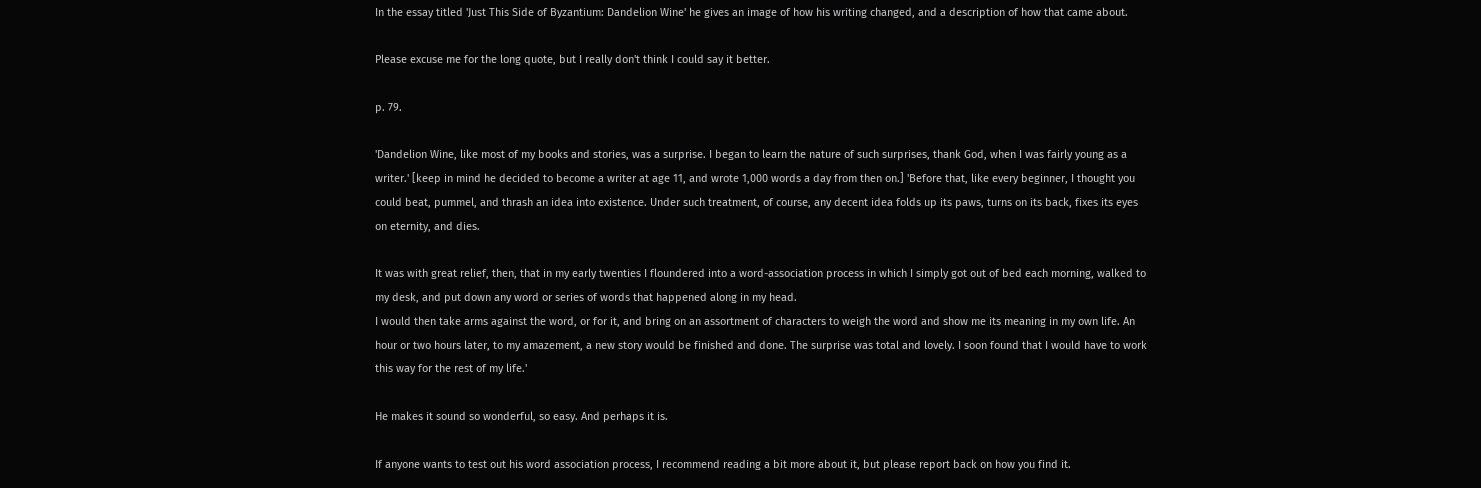In the essay titled 'Just This Side of Byzantium: Dandelion Wine' he gives an image of how his writing changed, and a description of how that came about.

Please excuse me for the long quote, but I really don't think I could say it better.

p. 79.

'Dandelion Wine, like most of my books and stories, was a surprise. I began to learn the nature of such surprises, thank God, when I was fairly young as a writer.' [keep in mind he decided to become a writer at age 11, and wrote 1,000 words a day from then on.] 'Before that, like every beginner, I thought you could beat, pummel, and thrash an idea into existence. Under such treatment, of course, any decent idea folds up its paws, turns on its back, fixes its eyes on eternity, and dies.

It was with great relief, then, that in my early twenties I floundered into a word-association process in which I simply got out of bed each morning, walked to my desk, and put down any word or series of words that happened along in my head.
I would then take arms against the word, or for it, and bring on an assortment of characters to weigh the word and show me its meaning in my own life. An hour or two hours later, to my amazement, a new story would be finished and done. The surprise was total and lovely. I soon found that I would have to work this way for the rest of my life.'

He makes it sound so wonderful, so easy. And perhaps it is.

If anyone wants to test out his word association process, I recommend reading a bit more about it, but please report back on how you find it.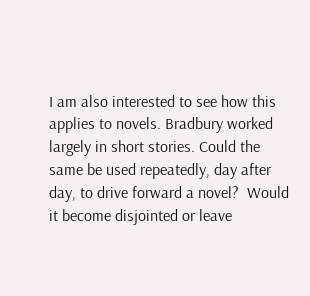I am also interested to see how this applies to novels. Bradbury worked largely in short stories. Could the same be used repeatedly, day after day, to drive forward a novel?  Would it become disjointed or leave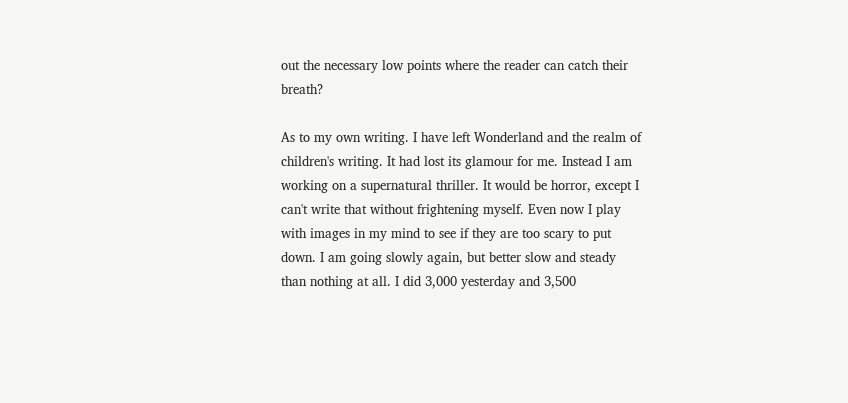out the necessary low points where the reader can catch their breath?

As to my own writing. I have left Wonderland and the realm of children's writing. It had lost its glamour for me. Instead I am working on a supernatural thriller. It would be horror, except I can't write that without frightening myself. Even now I play with images in my mind to see if they are too scary to put down. I am going slowly again, but better slow and steady than nothing at all. I did 3,000 yesterday and 3,500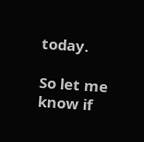today.

So let me know if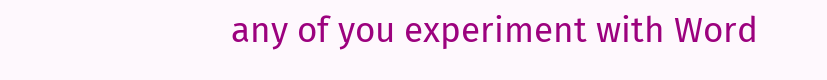any of you experiment with Word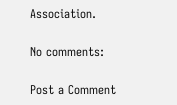Association.

No comments:

Post a Comment